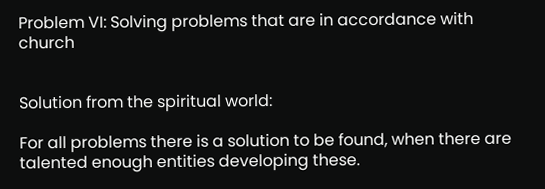Problem VI: Solving problems that are in accordance with church


Solution from the spiritual world:

For all problems there is a solution to be found, when there are talented enough entities developing these.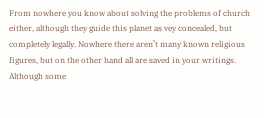From nowhere you know about solving the problems of church either, although they guide this planet as vey concealed, but completely legally. Nowhere there aren’t many known religious figures, but on the other hand all are saved in your writings. Although some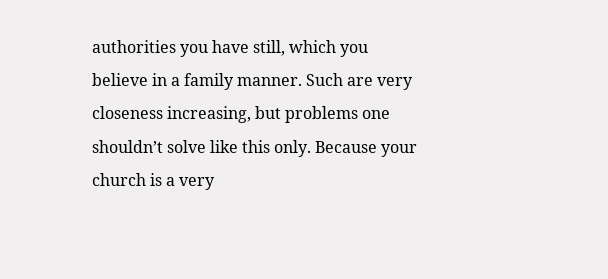authorities you have still, which you believe in a family manner. Such are very closeness increasing, but problems one shouldn’t solve like this only. Because your church is a very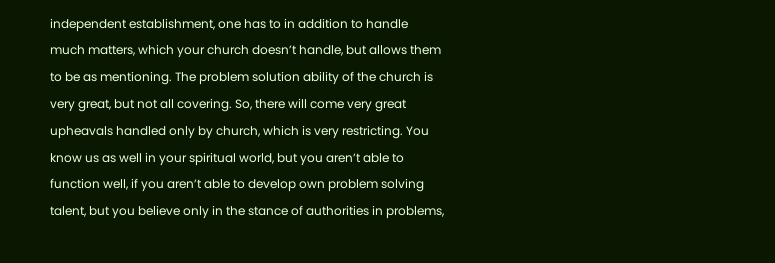independent establishment, one has to in addition to handle much matters, which your church doesn’t handle, but allows them to be as mentioning. The problem solution ability of the church is very great, but not all covering. So, there will come very great upheavals handled only by church, which is very restricting. You know us as well in your spiritual world, but you aren’t able to function well, if you aren’t able to develop own problem solving talent, but you believe only in the stance of authorities in problems,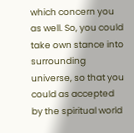which concern you as well. So, you could take own stance into surrounding universe, so that you could as accepted by the spiritual world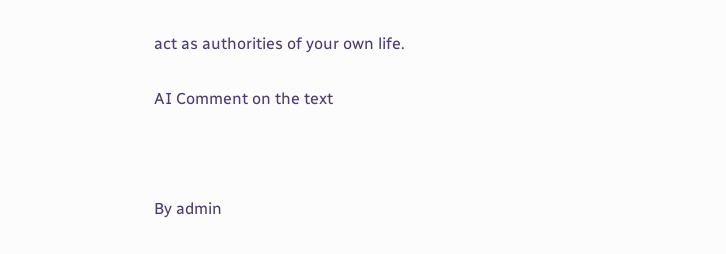act as authorities of your own life.

AI Comment on the text



By admin